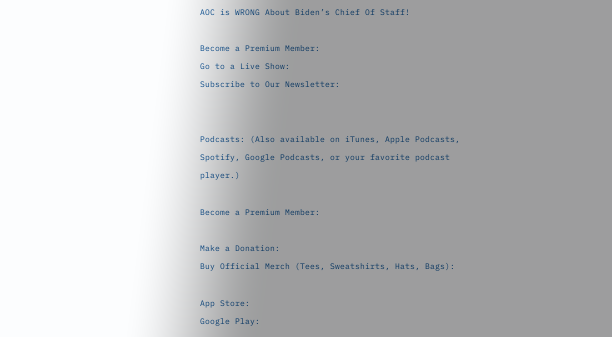AOC is WRONG About Biden’s Chief Of Staff!

Become a Premium Member:
Go to a Live Show:
Subscribe to Our Newsletter:


Podcasts: (Also available on iTunes, Apple Podcasts, Spotify, Google Podcasts, or your favorite podcast player.)

Become a Premium Member:

Make a Donation:
Buy Official Merch (Tees, Sweatshirts, Hats, Bags):

App Store:
Google Play: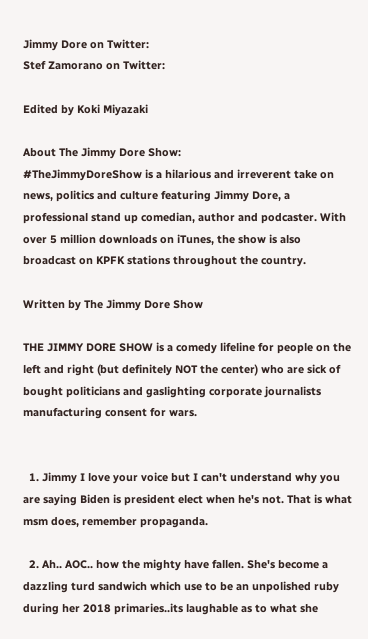Jimmy Dore on Twitter:
Stef Zamorano on Twitter:

Edited by Koki Miyazaki

About The Jimmy Dore Show:
#TheJimmyDoreShow is a hilarious and irreverent take on news, politics and culture featuring Jimmy Dore, a professional stand up comedian, author and podcaster. With over 5 million downloads on iTunes, the show is also broadcast on KPFK stations throughout the country.

Written by The Jimmy Dore Show

THE JIMMY DORE SHOW is a comedy lifeline for people on the left and right (but definitely NOT the center) who are sick of bought politicians and gaslighting corporate journalists manufacturing consent for wars.


  1. Jimmy I love your voice but I can't understand why you are saying Biden is president elect when he's not. That is what msm does, remember propaganda.

  2. Ah.. AOC.. how the mighty have fallen. She's become a dazzling turd sandwich which use to be an unpolished ruby during her 2018 primaries..its laughable as to what she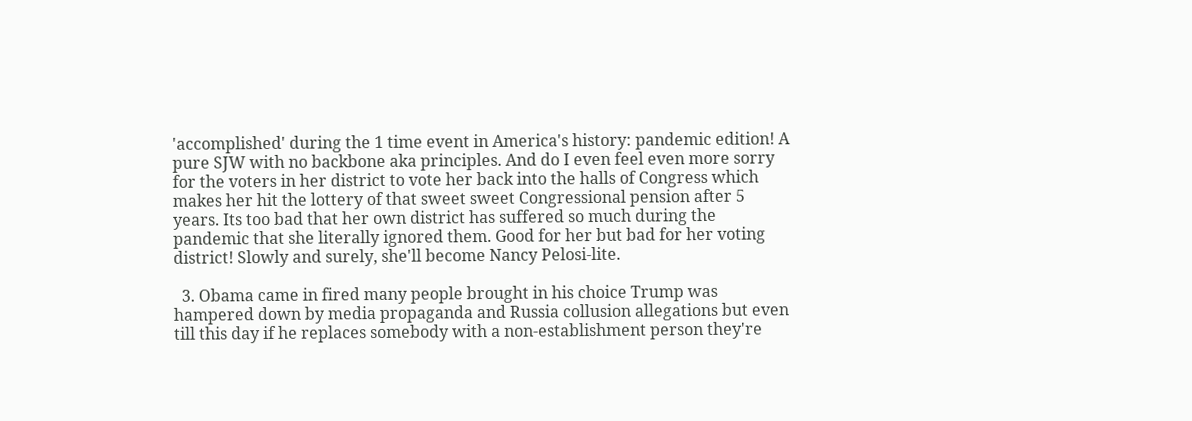'accomplished' during the 1 time event in America's history: pandemic edition! A pure SJW with no backbone aka principles. And do I even feel even more sorry for the voters in her district to vote her back into the halls of Congress which makes her hit the lottery of that sweet sweet Congressional pension after 5 years. Its too bad that her own district has suffered so much during the pandemic that she literally ignored them. Good for her but bad for her voting district! Slowly and surely, she'll become Nancy Pelosi-lite.

  3. Obama came in fired many people brought in his choice Trump was hampered down by media propaganda and Russia collusion allegations but even till this day if he replaces somebody with a non-establishment person they're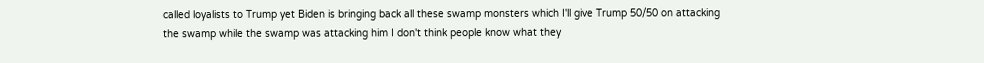called loyalists to Trump yet Biden is bringing back all these swamp monsters which I'll give Trump 50/50 on attacking the swamp while the swamp was attacking him I don't think people know what they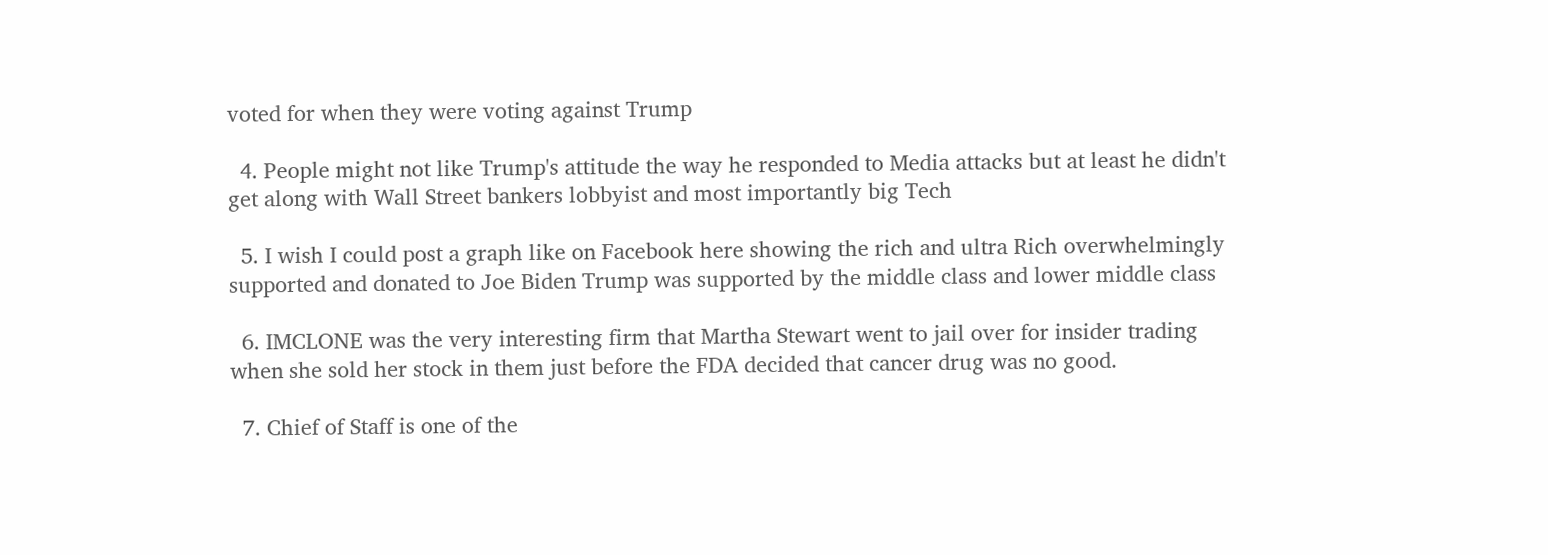voted for when they were voting against Trump

  4. People might not like Trump's attitude the way he responded to Media attacks but at least he didn't get along with Wall Street bankers lobbyist and most importantly big Tech

  5. I wish I could post a graph like on Facebook here showing the rich and ultra Rich overwhelmingly supported and donated to Joe Biden Trump was supported by the middle class and lower middle class

  6. IMCLONE was the very interesting firm that Martha Stewart went to jail over for insider trading when she sold her stock in them just before the FDA decided that cancer drug was no good.

  7. Chief of Staff is one of the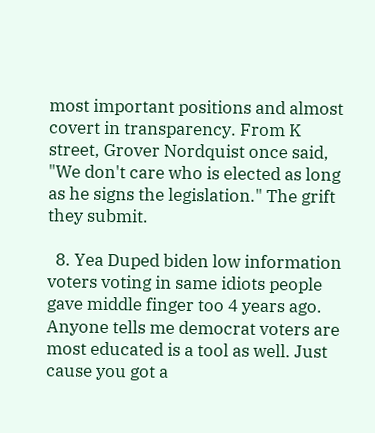most important positions and almost covert in transparency. From K street, Grover Nordquist once said, "We don't care who is elected as long as he signs the legislation." The grift they submit.

  8. Yea Duped biden low information voters voting in same idiots people gave middle finger too 4 years ago. Anyone tells me democrat voters are most educated is a tool as well. Just cause you got a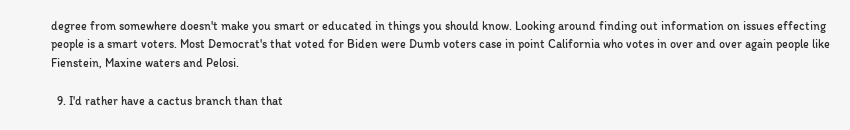degree from somewhere doesn't make you smart or educated in things you should know. Looking around finding out information on issues effecting people is a smart voters. Most Democrat's that voted for Biden were Dumb voters case in point California who votes in over and over again people like Fienstein, Maxine waters and Pelosi.

  9. I'd rather have a cactus branch than that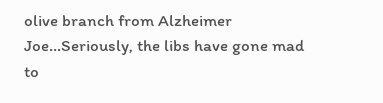olive branch from Alzheimer Joe…Seriously, the libs have gone mad to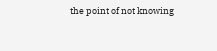the point of not knowing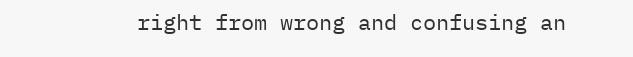right from wrong and confusing an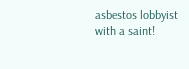asbestos lobbyist with a saint!